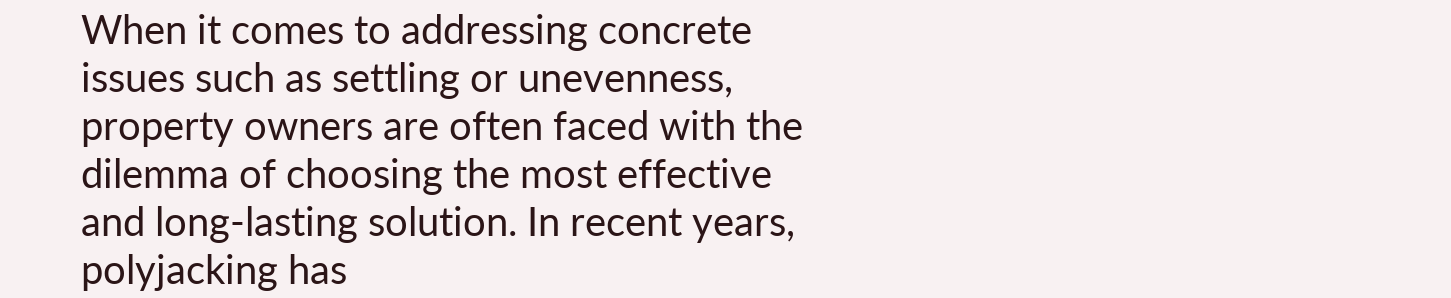When it comes to addressing concrete issues such as settling or unevenness, property owners are often faced with the dilemma of choosing the most effective and long-lasting solution. In recent years, polyjacking has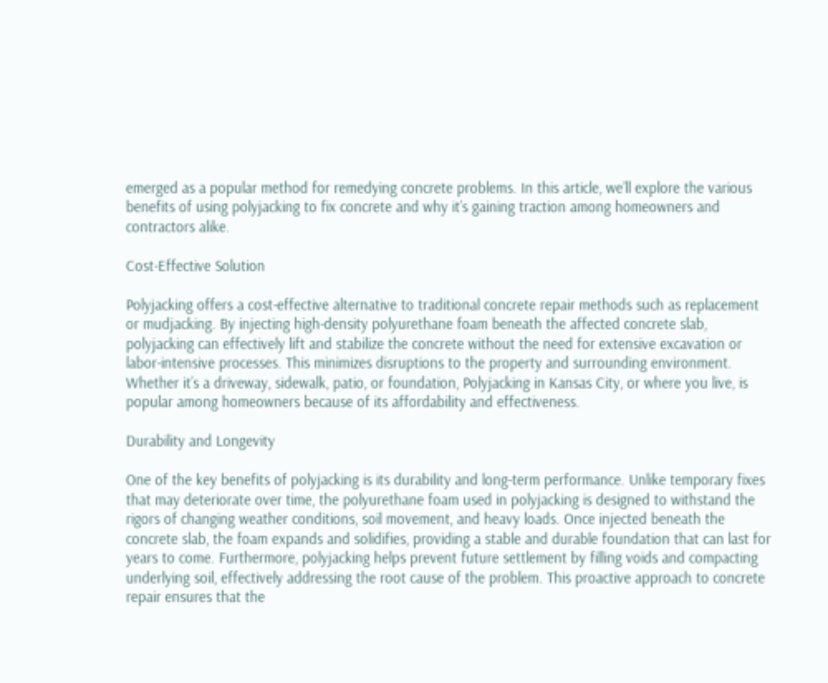emerged as a popular method for remedying concrete problems. In this article, we’ll explore the various benefits of using polyjacking to fix concrete and why it’s gaining traction among homeowners and contractors alike.

Cost-Effective Solution

Polyjacking offers a cost-effective alternative to traditional concrete repair methods such as replacement or mudjacking. By injecting high-density polyurethane foam beneath the affected concrete slab, polyjacking can effectively lift and stabilize the concrete without the need for extensive excavation or labor-intensive processes. This minimizes disruptions to the property and surrounding environment. Whether it’s a driveway, sidewalk, patio, or foundation, Polyjacking in Kansas City, or where you live, is popular among homeowners because of its affordability and effectiveness.

Durability and Longevity

One of the key benefits of polyjacking is its durability and long-term performance. Unlike temporary fixes that may deteriorate over time, the polyurethane foam used in polyjacking is designed to withstand the rigors of changing weather conditions, soil movement, and heavy loads. Once injected beneath the concrete slab, the foam expands and solidifies, providing a stable and durable foundation that can last for years to come. Furthermore, polyjacking helps prevent future settlement by filling voids and compacting underlying soil, effectively addressing the root cause of the problem. This proactive approach to concrete repair ensures that the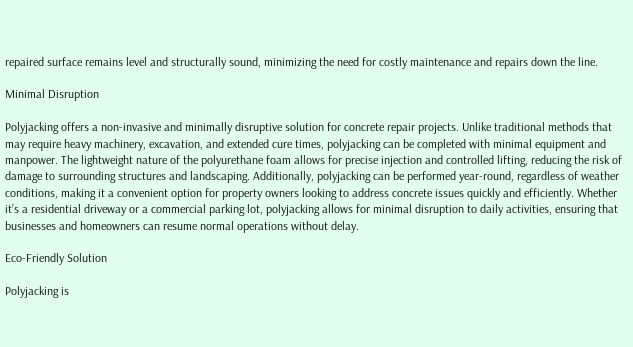repaired surface remains level and structurally sound, minimizing the need for costly maintenance and repairs down the line.

Minimal Disruption

Polyjacking offers a non-invasive and minimally disruptive solution for concrete repair projects. Unlike traditional methods that may require heavy machinery, excavation, and extended cure times, polyjacking can be completed with minimal equipment and manpower. The lightweight nature of the polyurethane foam allows for precise injection and controlled lifting, reducing the risk of damage to surrounding structures and landscaping. Additionally, polyjacking can be performed year-round, regardless of weather conditions, making it a convenient option for property owners looking to address concrete issues quickly and efficiently. Whether it’s a residential driveway or a commercial parking lot, polyjacking allows for minimal disruption to daily activities, ensuring that businesses and homeowners can resume normal operations without delay.

Eco-Friendly Solution

Polyjacking is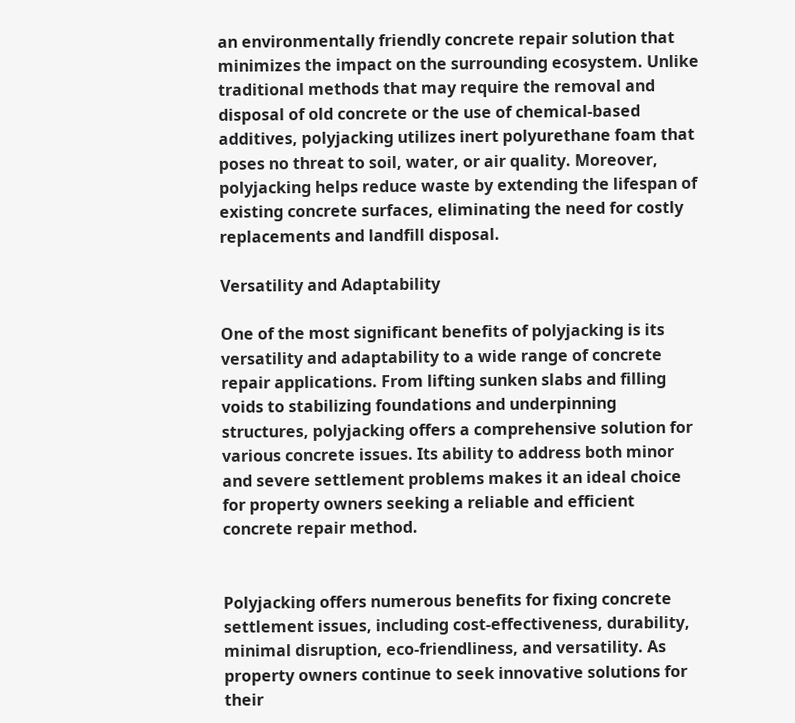an environmentally friendly concrete repair solution that minimizes the impact on the surrounding ecosystem. Unlike traditional methods that may require the removal and disposal of old concrete or the use of chemical-based additives, polyjacking utilizes inert polyurethane foam that poses no threat to soil, water, or air quality. Moreover, polyjacking helps reduce waste by extending the lifespan of existing concrete surfaces, eliminating the need for costly replacements and landfill disposal.

Versatility and Adaptability

One of the most significant benefits of polyjacking is its versatility and adaptability to a wide range of concrete repair applications. From lifting sunken slabs and filling voids to stabilizing foundations and underpinning structures, polyjacking offers a comprehensive solution for various concrete issues. Its ability to address both minor and severe settlement problems makes it an ideal choice for property owners seeking a reliable and efficient concrete repair method.


Polyjacking offers numerous benefits for fixing concrete settlement issues, including cost-effectiveness, durability, minimal disruption, eco-friendliness, and versatility. As property owners continue to seek innovative solutions for their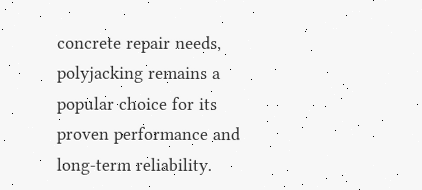concrete repair needs, polyjacking remains a popular choice for its proven performance and long-term reliability.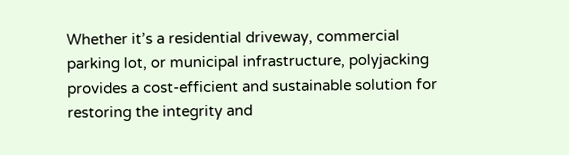Whether it’s a residential driveway, commercial parking lot, or municipal infrastructure, polyjacking provides a cost-efficient and sustainable solution for restoring the integrity and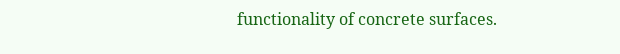functionality of concrete surfaces.